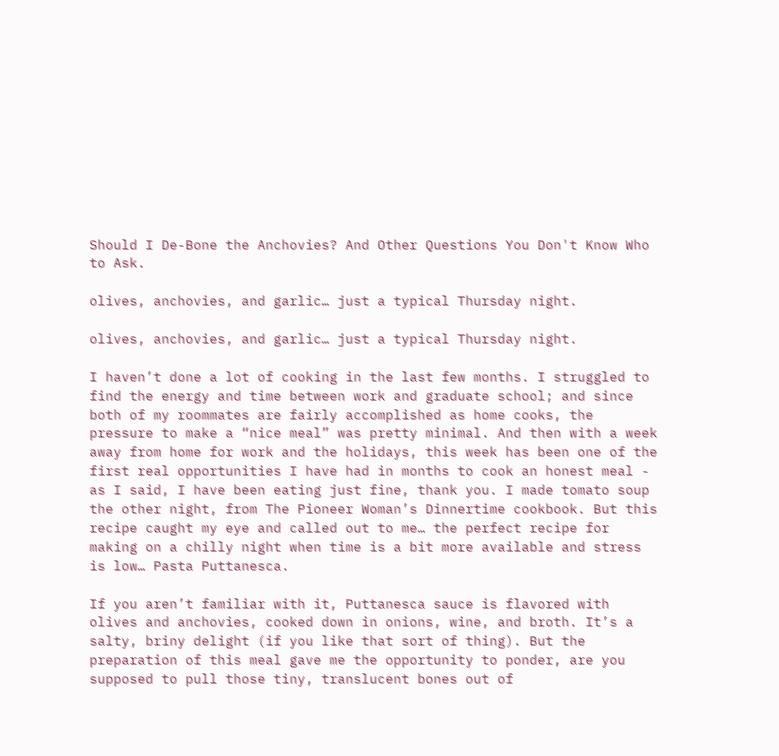Should I De-Bone the Anchovies? And Other Questions You Don't Know Who to Ask.

olives, anchovies, and garlic… just a typical Thursday night.

olives, anchovies, and garlic… just a typical Thursday night.

I haven’t done a lot of cooking in the last few months. I struggled to find the energy and time between work and graduate school; and since both of my roommates are fairly accomplished as home cooks, the pressure to make a “nice meal” was pretty minimal. And then with a week away from home for work and the holidays, this week has been one of the first real opportunities I have had in months to cook an honest meal - as I said, I have been eating just fine, thank you. I made tomato soup the other night, from The Pioneer Woman’s Dinnertime cookbook. But this recipe caught my eye and called out to me… the perfect recipe for making on a chilly night when time is a bit more available and stress is low… Pasta Puttanesca.

If you aren’t familiar with it, Puttanesca sauce is flavored with olives and anchovies, cooked down in onions, wine, and broth. It’s a salty, briny delight (if you like that sort of thing). But the preparation of this meal gave me the opportunity to ponder, are you supposed to pull those tiny, translucent bones out of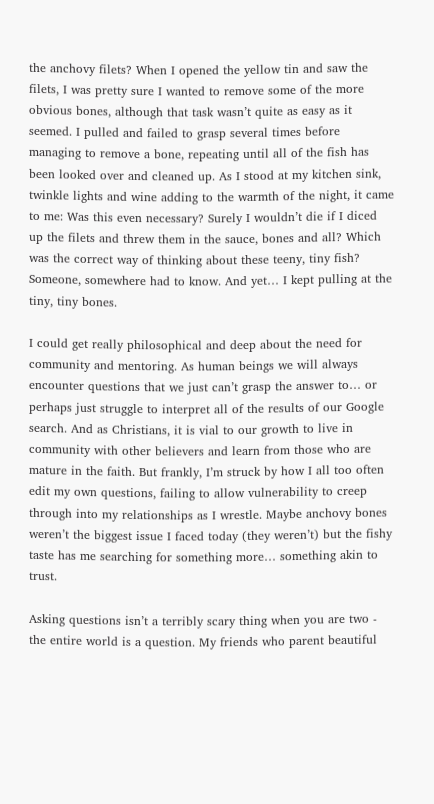the anchovy filets? When I opened the yellow tin and saw the filets, I was pretty sure I wanted to remove some of the more obvious bones, although that task wasn’t quite as easy as it seemed. I pulled and failed to grasp several times before managing to remove a bone, repeating until all of the fish has been looked over and cleaned up. As I stood at my kitchen sink, twinkle lights and wine adding to the warmth of the night, it came to me: Was this even necessary? Surely I wouldn’t die if I diced up the filets and threw them in the sauce, bones and all? Which was the correct way of thinking about these teeny, tiny fish? Someone, somewhere had to know. And yet… I kept pulling at the tiny, tiny bones.

I could get really philosophical and deep about the need for community and mentoring. As human beings we will always encounter questions that we just can’t grasp the answer to… or perhaps just struggle to interpret all of the results of our Google search. And as Christians, it is vial to our growth to live in community with other believers and learn from those who are mature in the faith. But frankly, I’m struck by how I all too often edit my own questions, failing to allow vulnerability to creep through into my relationships as I wrestle. Maybe anchovy bones weren’t the biggest issue I faced today (they weren’t) but the fishy taste has me searching for something more… something akin to trust.

Asking questions isn’t a terribly scary thing when you are two - the entire world is a question. My friends who parent beautiful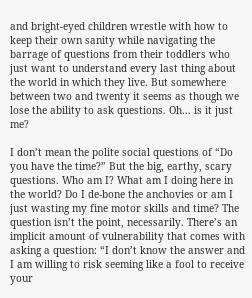and bright-eyed children wrestle with how to keep their own sanity while navigating the barrage of questions from their toddlers who just want to understand every last thing about the world in which they live. But somewhere between two and twenty it seems as though we lose the ability to ask questions. Oh… is it just me?

I don’t mean the polite social questions of “Do you have the time?” But the big, earthy, scary questions. Who am I? What am I doing here in the world? Do I de-bone the anchovies or am I just wasting my fine motor skills and time? The question isn’t the point, necessarily. There’s an implicit amount of vulnerability that comes with asking a question: “I don’t know the answer and I am willing to risk seeming like a fool to receive your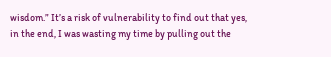wisdom.” It’s a risk of vulnerability to find out that yes, in the end, I was wasting my time by pulling out the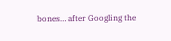bones… after Googling the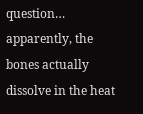question… apparently, the bones actually dissolve in the heat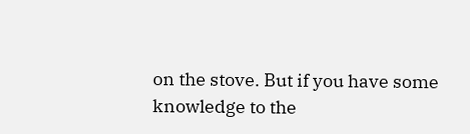on the stove. But if you have some knowledge to the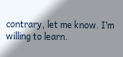contrary, let me know. I’m willing to learn.